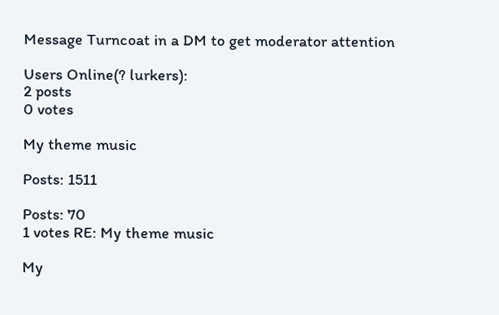Message Turncoat in a DM to get moderator attention

Users Online(? lurkers):
2 posts
0 votes

My theme music

Posts: 1511

Posts: 70
1 votes RE: My theme music

My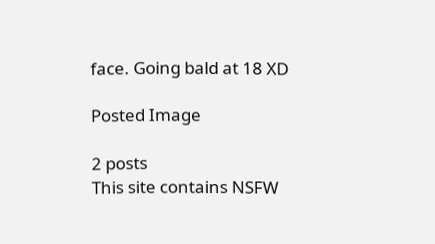face. Going bald at 18 XD

Posted Image

2 posts
This site contains NSFW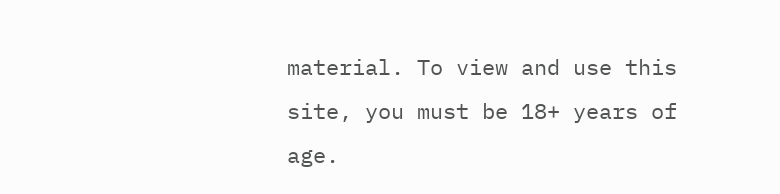material. To view and use this site, you must be 18+ years of age.